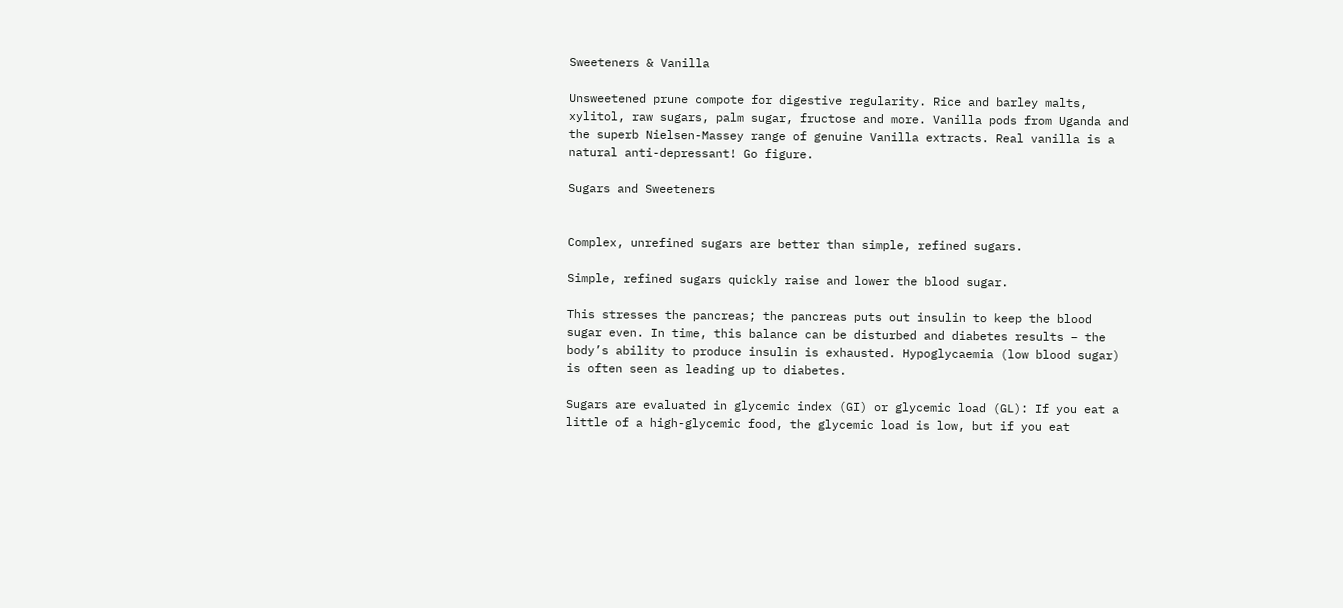Sweeteners & Vanilla

Unsweetened prune compote for digestive regularity. Rice and barley malts, xylitol, raw sugars, palm sugar, fructose and more. Vanilla pods from Uganda and the superb Nielsen-Massey range of genuine Vanilla extracts. Real vanilla is a natural anti-depressant! Go figure.

Sugars and Sweeteners


Complex, unrefined sugars are better than simple, refined sugars.

Simple, refined sugars quickly raise and lower the blood sugar.

This stresses the pancreas; the pancreas puts out insulin to keep the blood sugar even. In time, this balance can be disturbed and diabetes results – the body’s ability to produce insulin is exhausted. Hypoglycaemia (low blood sugar) is often seen as leading up to diabetes.

Sugars are evaluated in glycemic index (GI) or glycemic load (GL): If you eat a little of a high-glycemic food, the glycemic load is low, but if you eat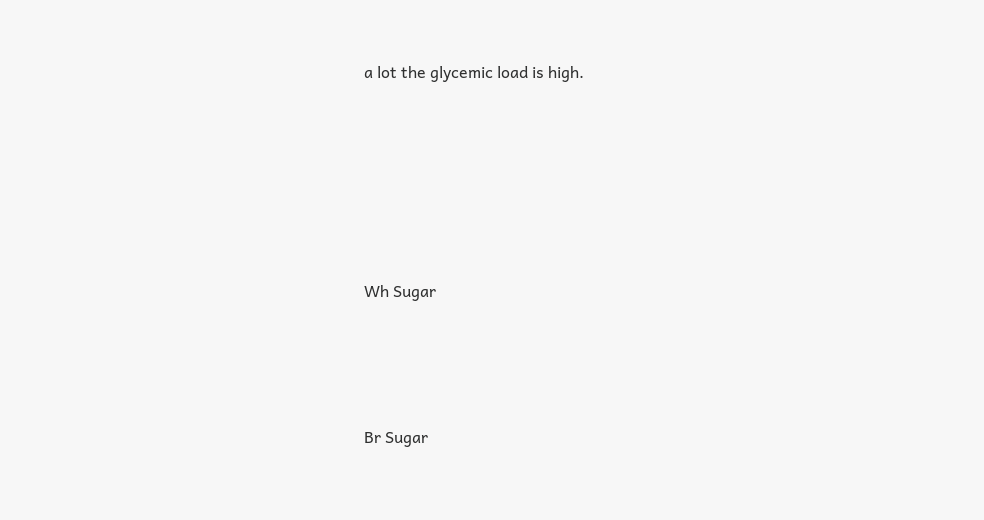a lot the glycemic load is high.








Wh Sugar





Br Sugar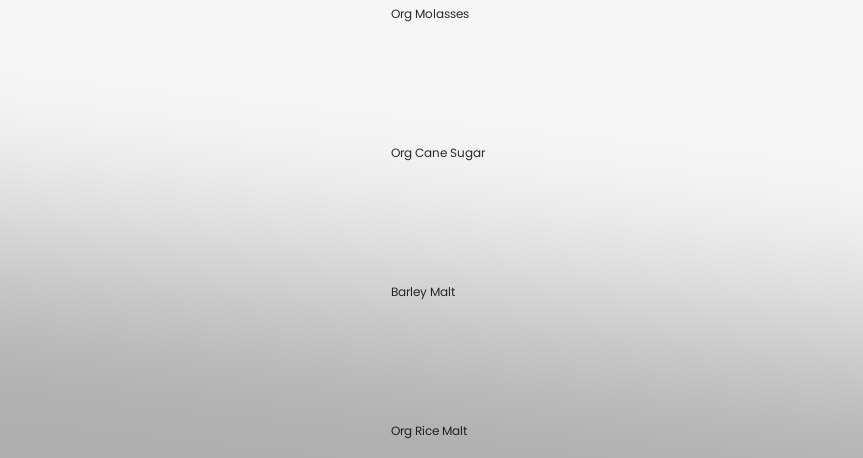Org Molasses





Org Cane Sugar





Barley Malt





Org Rice Malt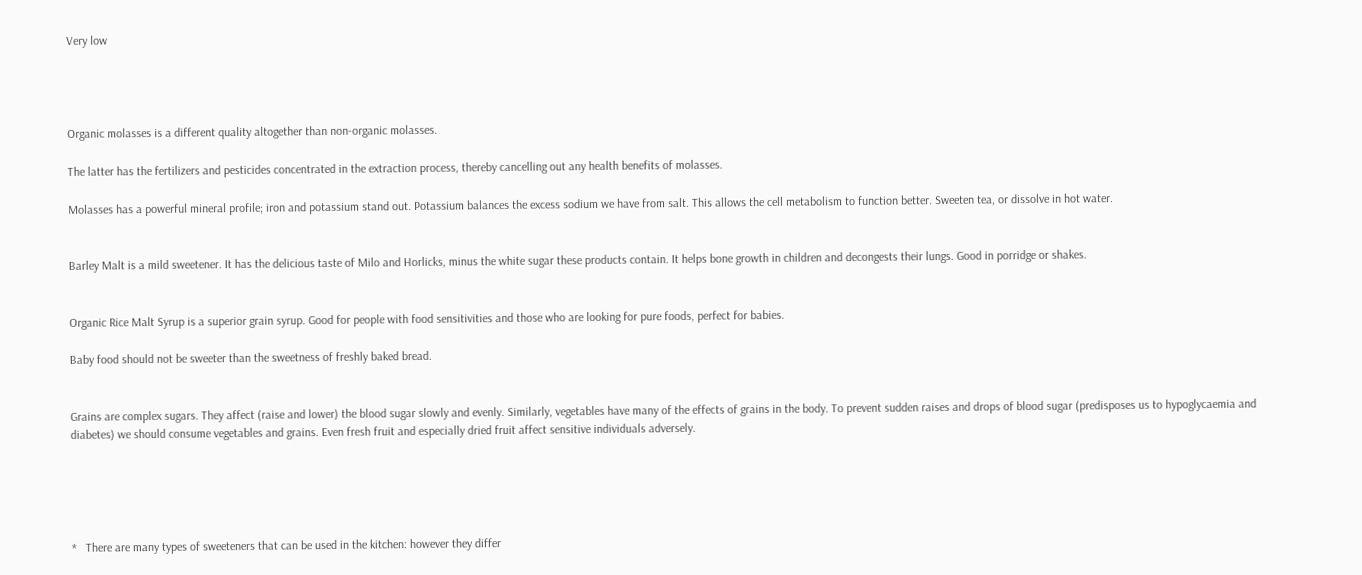Very low




Organic molasses is a different quality altogether than non-organic molasses.

The latter has the fertilizers and pesticides concentrated in the extraction process, thereby cancelling out any health benefits of molasses.

Molasses has a powerful mineral profile; iron and potassium stand out. Potassium balances the excess sodium we have from salt. This allows the cell metabolism to function better. Sweeten tea, or dissolve in hot water.


Barley Malt is a mild sweetener. It has the delicious taste of Milo and Horlicks, minus the white sugar these products contain. It helps bone growth in children and decongests their lungs. Good in porridge or shakes.


Organic Rice Malt Syrup is a superior grain syrup. Good for people with food sensitivities and those who are looking for pure foods, perfect for babies.

Baby food should not be sweeter than the sweetness of freshly baked bread.


Grains are complex sugars. They affect (raise and lower) the blood sugar slowly and evenly. Similarly, vegetables have many of the effects of grains in the body. To prevent sudden raises and drops of blood sugar (predisposes us to hypoglycaemia and diabetes) we should consume vegetables and grains. Even fresh fruit and especially dried fruit affect sensitive individuals adversely.





*   There are many types of sweeteners that can be used in the kitchen: however they differ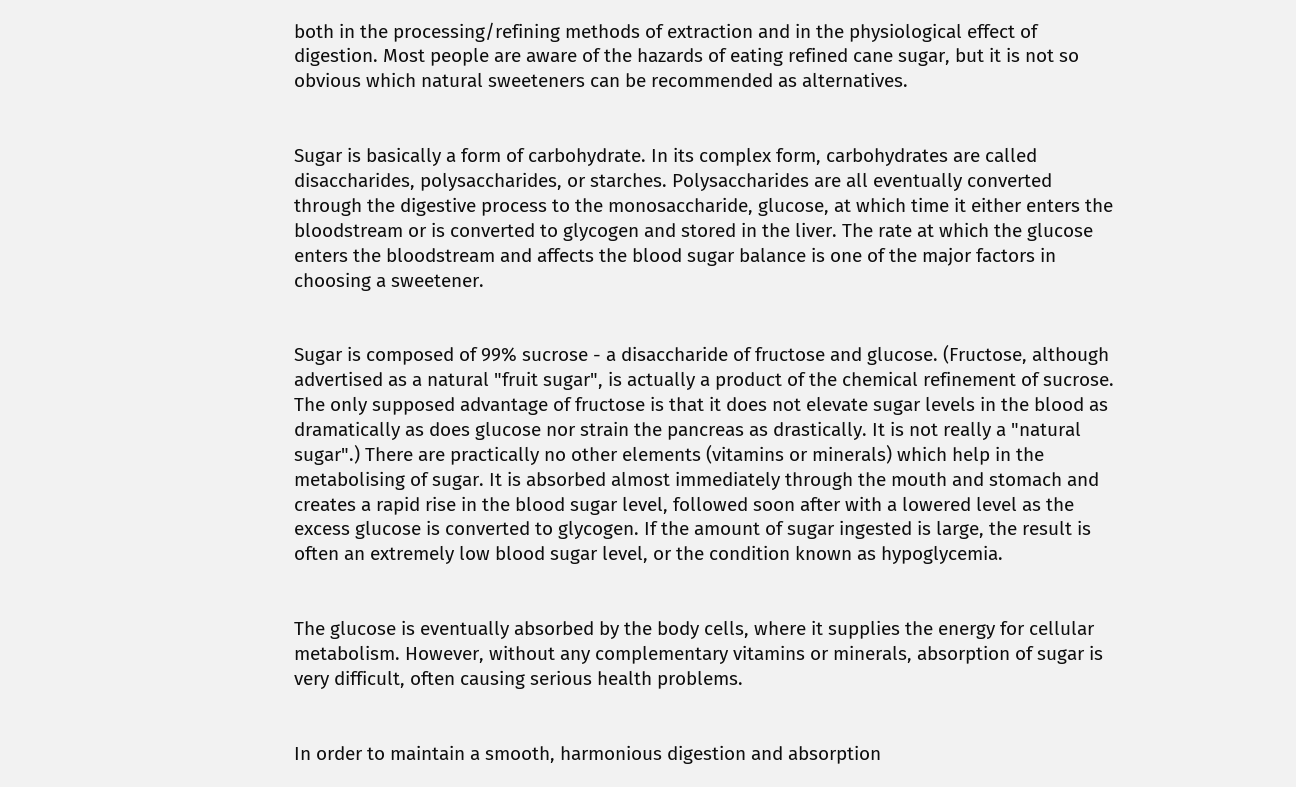both in the processing/refining methods of extraction and in the physiological effect of digestion. Most people are aware of the hazards of eating refined cane sugar, but it is not so obvious which natural sweeteners can be recommended as alternatives.


Sugar is basically a form of carbohydrate. In its complex form, carbohydrates are called disaccharides, polysaccharides, or starches. Polysaccharides are all eventually converted through the digestive process to the monosaccharide, glucose, at which time it either enters the bloodstream or is converted to glycogen and stored in the liver. The rate at which the glucose enters the bloodstream and affects the blood sugar balance is one of the major factors in choosing a sweetener.


Sugar is composed of 99% sucrose - a disaccharide of fructose and glucose. (Fructose, although advertised as a natural "fruit sugar", is actually a product of the chemical refinement of sucrose. The only supposed advantage of fructose is that it does not elevate sugar levels in the blood as dramatically as does glucose nor strain the pancreas as drastically. It is not really a "natural sugar".) There are practically no other elements (vitamins or minerals) which help in the metabolising of sugar. It is absorbed almost immediately through the mouth and stomach and creates a rapid rise in the blood sugar level, followed soon after with a lowered level as the excess glucose is converted to glycogen. If the amount of sugar ingested is large, the result is often an extremely low blood sugar level, or the condition known as hypoglycemia.


The glucose is eventually absorbed by the body cells, where it supplies the energy for cellular metabolism. However, without any complementary vitamins or minerals, absorption of sugar is very difficult, often causing serious health problems.


In order to maintain a smooth, harmonious digestion and absorption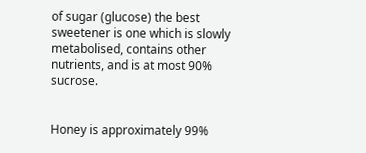of sugar (glucose) the best sweetener is one which is slowly metabolised, contains other nutrients, and is at most 90% sucrose.


Honey is approximately 99%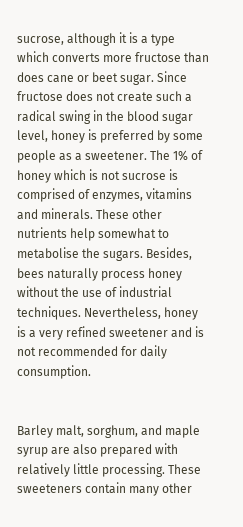sucrose, although it is a type which converts more fructose than does cane or beet sugar. Since fructose does not create such a radical swing in the blood sugar level, honey is preferred by some people as a sweetener. The 1% of honey which is not sucrose is comprised of enzymes, vitamins and minerals. These other nutrients help somewhat to metabolise the sugars. Besides, bees naturally process honey without the use of industrial techniques. Nevertheless, honey is a very refined sweetener and is not recommended for daily consumption.


Barley malt, sorghum, and maple syrup are also prepared with relatively little processing. These sweeteners contain many other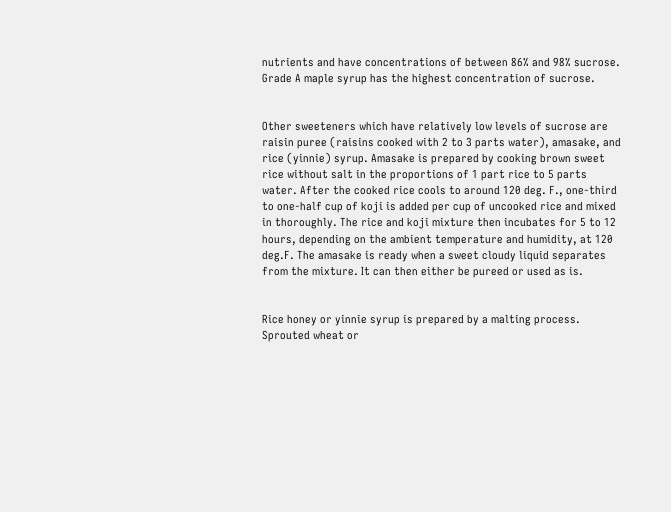nutrients and have concentrations of between 86% and 98% sucrose. Grade A maple syrup has the highest concentration of sucrose.


Other sweeteners which have relatively low levels of sucrose are raisin puree (raisins cooked with 2 to 3 parts water), amasake, and rice (yinnie) syrup. Amasake is prepared by cooking brown sweet rice without salt in the proportions of 1 part rice to 5 parts water. After the cooked rice cools to around 120 deg. F., one-third to one-half cup of koji is added per cup of uncooked rice and mixed in thoroughly. The rice and koji mixture then incubates for 5 to 12 hours, depending on the ambient temperature and humidity, at 120 deg.F. The amasake is ready when a sweet cloudy liquid separates from the mixture. It can then either be pureed or used as is.


Rice honey or yinnie syrup is prepared by a malting process. Sprouted wheat or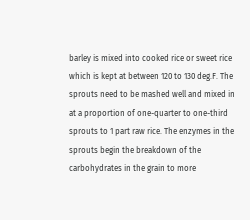barley is mixed into cooked rice or sweet rice which is kept at between 120 to 130 deg.F. The sprouts need to be mashed well and mixed in at a proportion of one-quarter to one-third sprouts to 1 part raw rice. The enzymes in the sprouts begin the breakdown of the carbohydrates in the grain to more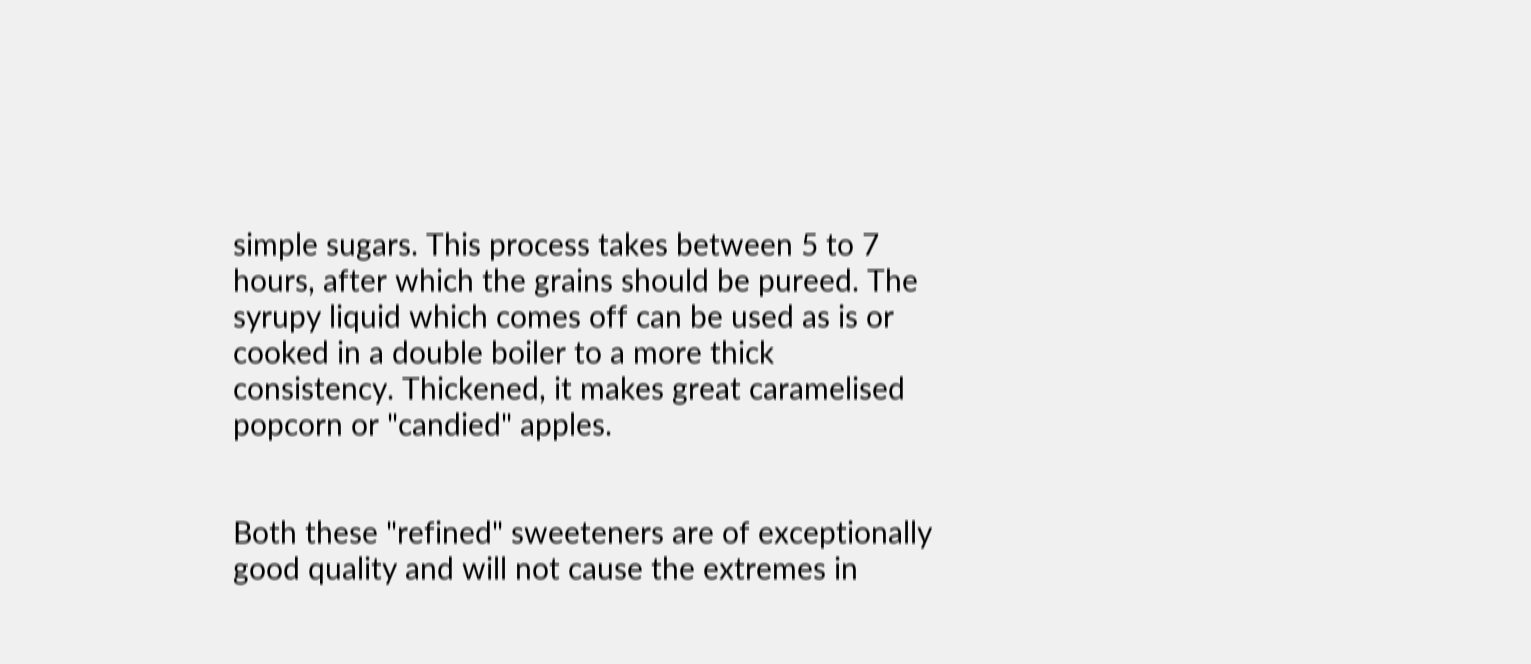simple sugars. This process takes between 5 to 7 hours, after which the grains should be pureed. The syrupy liquid which comes off can be used as is or cooked in a double boiler to a more thick consistency. Thickened, it makes great caramelised popcorn or "candied" apples.


Both these "refined" sweeteners are of exceptionally good quality and will not cause the extremes in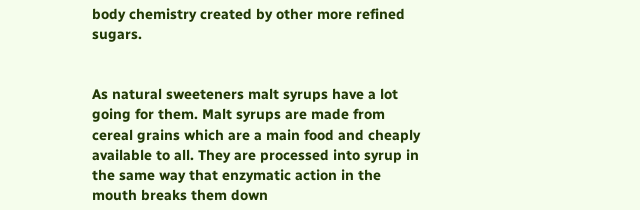body chemistry created by other more refined sugars.


As natural sweeteners malt syrups have a lot going for them. Malt syrups are made from cereal grains which are a main food and cheaply available to all. They are processed into syrup in the same way that enzymatic action in the mouth breaks them down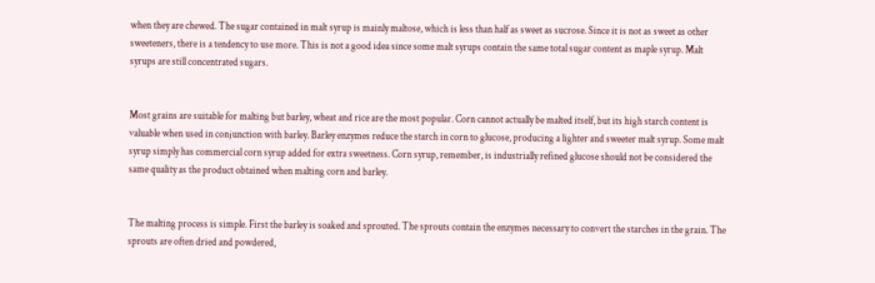when they are chewed. The sugar contained in malt syrup is mainly maltose, which is less than half as sweet as sucrose. Since it is not as sweet as other sweeteners, there is a tendency to use more. This is not a good idea since some malt syrups contain the same total sugar content as maple syrup. Malt syrups are still concentrated sugars.


Most grains are suitable for malting but barley, wheat and rice are the most popular. Corn cannot actually be malted itself, but its high starch content is valuable when used in conjunction with barley. Barley enzymes reduce the starch in corn to glucose, producing a lighter and sweeter malt syrup. Some malt syrup simply has commercial corn syrup added for extra sweetness. Corn syrup, remember, is industrially refined glucose should not be considered the same quality as the product obtained when malting corn and barley.


The malting process is simple. First the barley is soaked and sprouted. The sprouts contain the enzymes necessary to convert the starches in the grain. The sprouts are often dried and powdered,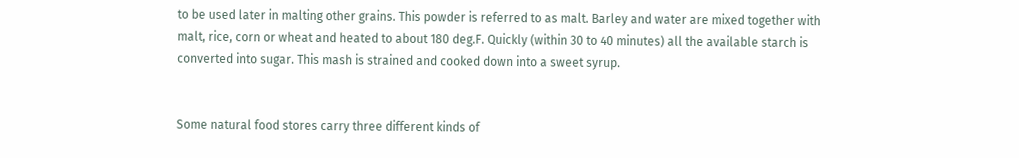to be used later in malting other grains. This powder is referred to as malt. Barley and water are mixed together with malt, rice, corn or wheat and heated to about 180 deg.F. Quickly (within 30 to 40 minutes) all the available starch is converted into sugar. This mash is strained and cooked down into a sweet syrup.


Some natural food stores carry three different kinds of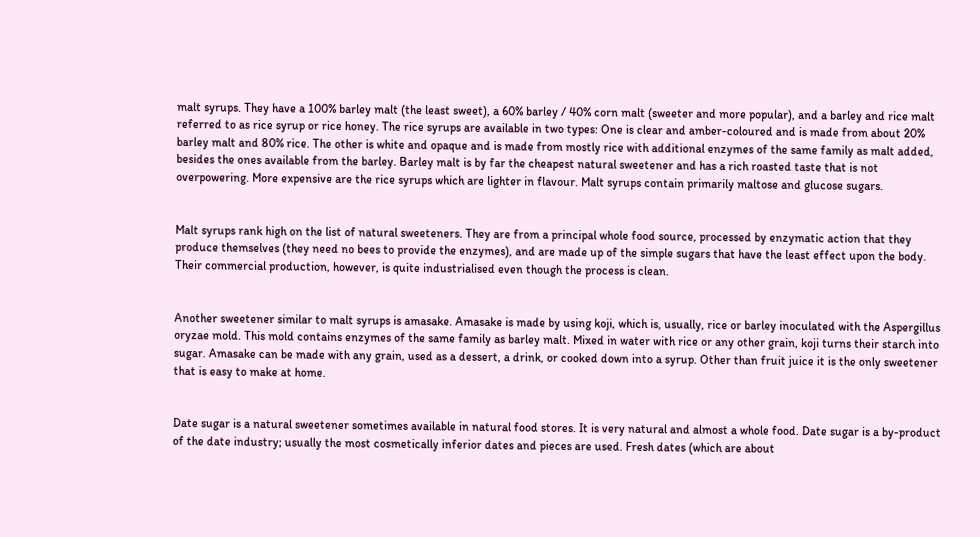malt syrups. They have a 100% barley malt (the least sweet), a 60% barley / 40% corn malt (sweeter and more popular), and a barley and rice malt referred to as rice syrup or rice honey. The rice syrups are available in two types: One is clear and amber-coloured and is made from about 20% barley malt and 80% rice. The other is white and opaque and is made from mostly rice with additional enzymes of the same family as malt added, besides the ones available from the barley. Barley malt is by far the cheapest natural sweetener and has a rich roasted taste that is not overpowering. More expensive are the rice syrups which are lighter in flavour. Malt syrups contain primarily maltose and glucose sugars.


Malt syrups rank high on the list of natural sweeteners. They are from a principal whole food source, processed by enzymatic action that they produce themselves (they need no bees to provide the enzymes), and are made up of the simple sugars that have the least effect upon the body. Their commercial production, however, is quite industrialised even though the process is clean.


Another sweetener similar to malt syrups is amasake. Amasake is made by using koji, which is, usually, rice or barley inoculated with the Aspergillus oryzae mold. This mold contains enzymes of the same family as barley malt. Mixed in water with rice or any other grain, koji turns their starch into sugar. Amasake can be made with any grain, used as a dessert, a drink, or cooked down into a syrup. Other than fruit juice it is the only sweetener that is easy to make at home.


Date sugar is a natural sweetener sometimes available in natural food stores. It is very natural and almost a whole food. Date sugar is a by-product of the date industry; usually the most cosmetically inferior dates and pieces are used. Fresh dates (which are about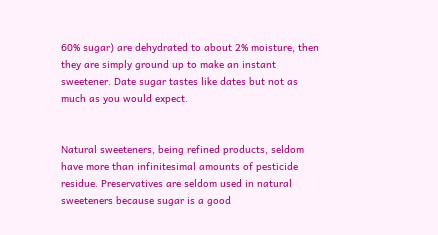60% sugar) are dehydrated to about 2% moisture, then they are simply ground up to make an instant sweetener. Date sugar tastes like dates but not as much as you would expect.


Natural sweeteners, being refined products, seldom have more than infinitesimal amounts of pesticide residue. Preservatives are seldom used in natural sweeteners because sugar is a good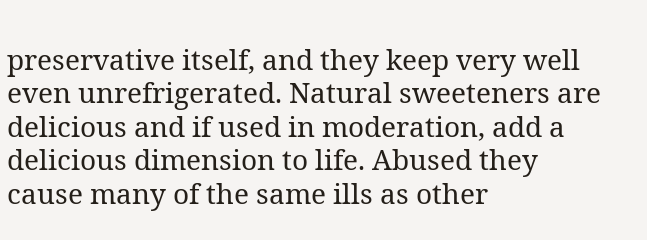preservative itself, and they keep very well even unrefrigerated. Natural sweeteners are delicious and if used in moderation, add a delicious dimension to life. Abused they cause many of the same ills as other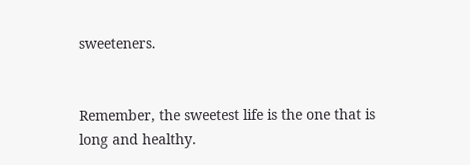sweeteners.


Remember, the sweetest life is the one that is long and healthy.